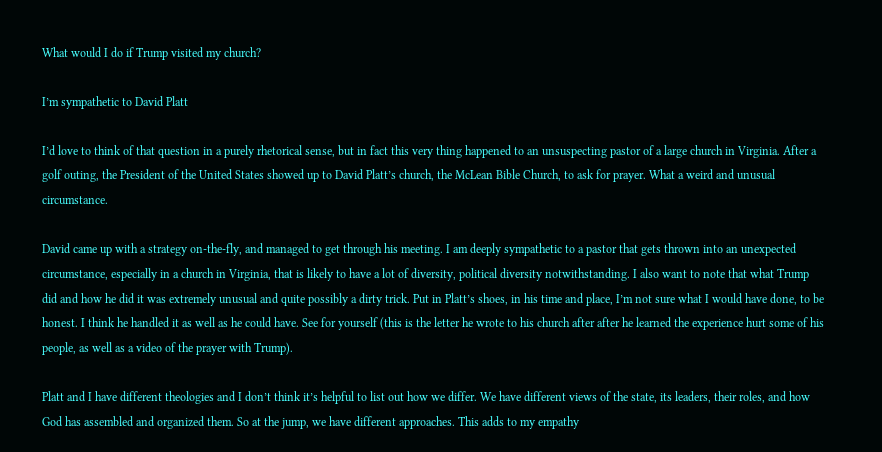What would I do if Trump visited my church?

I’m sympathetic to David Platt

I’d love to think of that question in a purely rhetorical sense, but in fact this very thing happened to an unsuspecting pastor of a large church in Virginia. After a golf outing, the President of the United States showed up to David Platt’s church, the McLean Bible Church, to ask for prayer. What a weird and unusual circumstance.

David came up with a strategy on-the-fly, and managed to get through his meeting. I am deeply sympathetic to a pastor that gets thrown into an unexpected circumstance, especially in a church in Virginia, that is likely to have a lot of diversity, political diversity notwithstanding. I also want to note that what Trump did and how he did it was extremely unusual and quite possibly a dirty trick. Put in Platt’s shoes, in his time and place, I’m not sure what I would have done, to be honest. I think he handled it as well as he could have. See for yourself (this is the letter he wrote to his church after after he learned the experience hurt some of his people, as well as a video of the prayer with Trump).

Platt and I have different theologies and I don’t think it’s helpful to list out how we differ. We have different views of the state, its leaders, their roles, and how God has assembled and organized them. So at the jump, we have different approaches. This adds to my empathy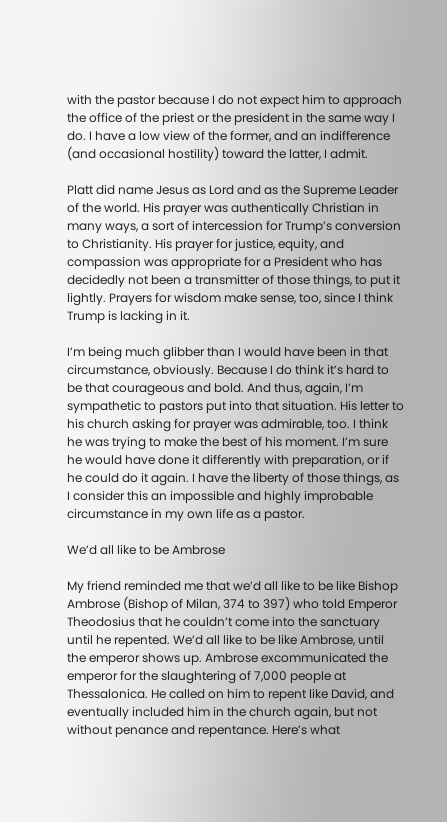with the pastor because I do not expect him to approach the office of the priest or the president in the same way I do. I have a low view of the former, and an indifference (and occasional hostility) toward the latter, I admit.

Platt did name Jesus as Lord and as the Supreme Leader of the world. His prayer was authentically Christian in many ways, a sort of intercession for Trump’s conversion to Christianity. His prayer for justice, equity, and compassion was appropriate for a President who has decidedly not been a transmitter of those things, to put it lightly. Prayers for wisdom make sense, too, since I think Trump is lacking in it.

I’m being much glibber than I would have been in that circumstance, obviously. Because I do think it’s hard to be that courageous and bold. And thus, again, I’m sympathetic to pastors put into that situation. His letter to his church asking for prayer was admirable, too. I think he was trying to make the best of his moment. I’m sure he would have done it differently with preparation, or if he could do it again. I have the liberty of those things, as I consider this an impossible and highly improbable circumstance in my own life as a pastor.

We’d all like to be Ambrose

My friend reminded me that we’d all like to be like Bishop Ambrose (Bishop of Milan, 374 to 397) who told Emperor Theodosius that he couldn’t come into the sanctuary until he repented. We’d all like to be like Ambrose, until the emperor shows up. Ambrose excommunicated the emperor for the slaughtering of 7,000 people at Thessalonica. He called on him to repent like David, and eventually included him in the church again, but not without penance and repentance. Here’s what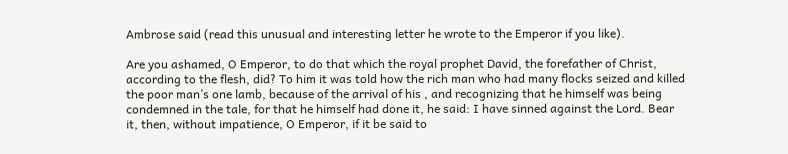Ambrose said (read this unusual and interesting letter he wrote to the Emperor if you like).

Are you ashamed, O Emperor, to do that which the royal prophet David, the forefather of Christ, according to the flesh, did? To him it was told how the rich man who had many flocks seized and killed the poor man’s one lamb, because of the arrival of his , and recognizing that he himself was being condemned in the tale, for that he himself had done it, he said: I have sinned against the Lord. Bear it, then, without impatience, O Emperor, if it be said to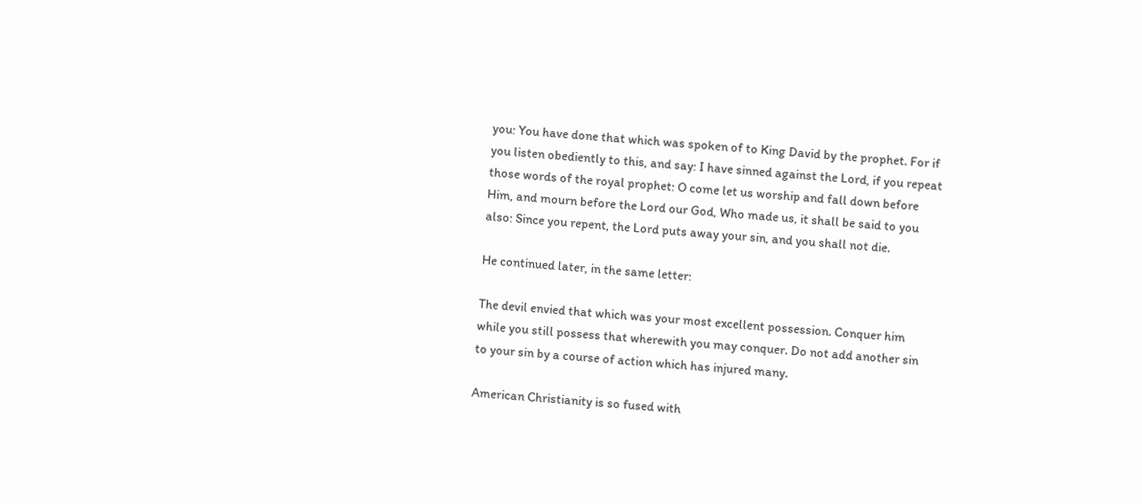you: You have done that which was spoken of to King David by the prophet. For if you listen obediently to this, and say: I have sinned against the Lord, if you repeat those words of the royal prophet: O come let us worship and fall down before Him, and mourn before the Lord our God, Who made us, it shall be said to you also: Since you repent, the Lord puts away your sin, and you shall not die.

He continued later, in the same letter:

The devil envied that which was your most excellent possession. Conquer him while you still possess that wherewith you may conquer. Do not add another sin to your sin by a course of action which has injured many.

American Christianity is so fused with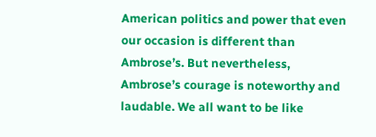American politics and power that even our occasion is different than Ambrose’s. But nevertheless, Ambrose’s courage is noteworthy and laudable. We all want to be like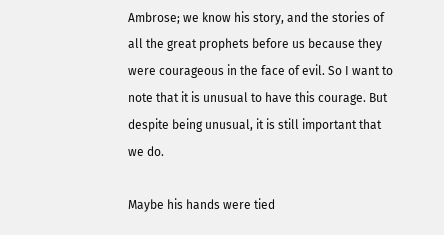Ambrose; we know his story, and the stories of all the great prophets before us because they were courageous in the face of evil. So I want to note that it is unusual to have this courage. But despite being unusual, it is still important that we do.

Maybe his hands were tied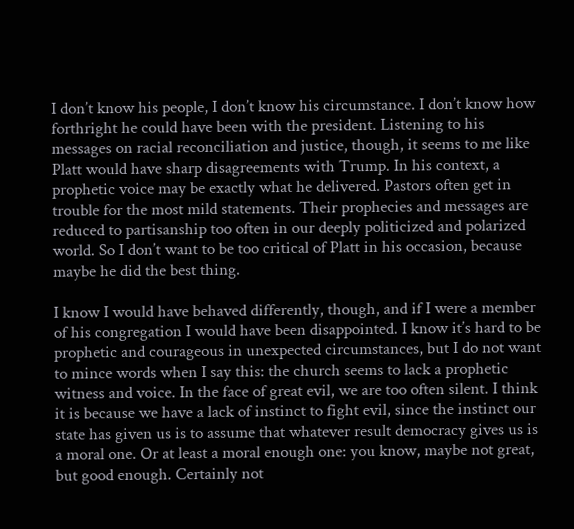I don’t know his people, I don’t know his circumstance. I don’t know how forthright he could have been with the president. Listening to his messages on racial reconciliation and justice, though, it seems to me like Platt would have sharp disagreements with Trump. In his context, a prophetic voice may be exactly what he delivered. Pastors often get in trouble for the most mild statements. Their prophecies and messages are reduced to partisanship too often in our deeply politicized and polarized world. So I don’t want to be too critical of Platt in his occasion, because maybe he did the best thing.

I know I would have behaved differently, though, and if I were a member of his congregation I would have been disappointed. I know it’s hard to be prophetic and courageous in unexpected circumstances, but I do not want to mince words when I say this: the church seems to lack a prophetic witness and voice. In the face of great evil, we are too often silent. I think it is because we have a lack of instinct to fight evil, since the instinct our state has given us is to assume that whatever result democracy gives us is a moral one. Or at least a moral enough one: you know, maybe not great, but good enough. Certainly not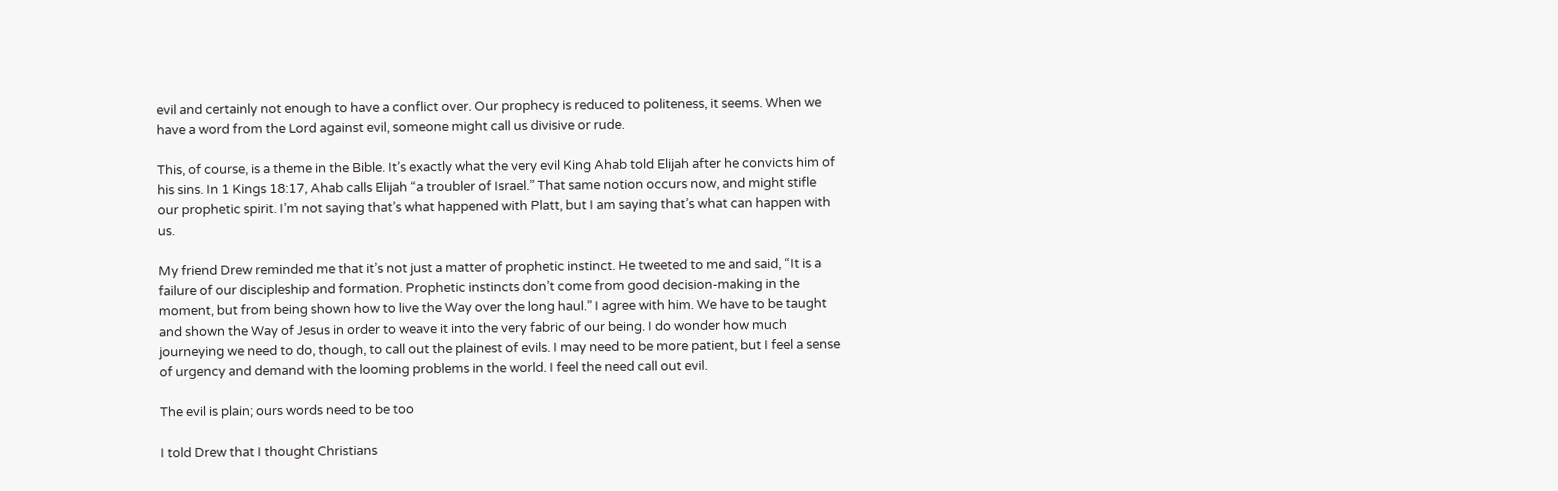evil and certainly not enough to have a conflict over. Our prophecy is reduced to politeness, it seems. When we have a word from the Lord against evil, someone might call us divisive or rude.

This, of course, is a theme in the Bible. It’s exactly what the very evil King Ahab told Elijah after he convicts him of his sins. In 1 Kings 18:17, Ahab calls Elijah “a troubler of Israel.” That same notion occurs now, and might stifle our prophetic spirit. I’m not saying that’s what happened with Platt, but I am saying that’s what can happen with us.

My friend Drew reminded me that it’s not just a matter of prophetic instinct. He tweeted to me and said, “It is a failure of our discipleship and formation. Prophetic instincts don’t come from good decision-making in the moment, but from being shown how to live the Way over the long haul.” I agree with him. We have to be taught and shown the Way of Jesus in order to weave it into the very fabric of our being. I do wonder how much journeying we need to do, though, to call out the plainest of evils. I may need to be more patient, but I feel a sense of urgency and demand with the looming problems in the world. I feel the need call out evil.

The evil is plain; ours words need to be too

I told Drew that I thought Christians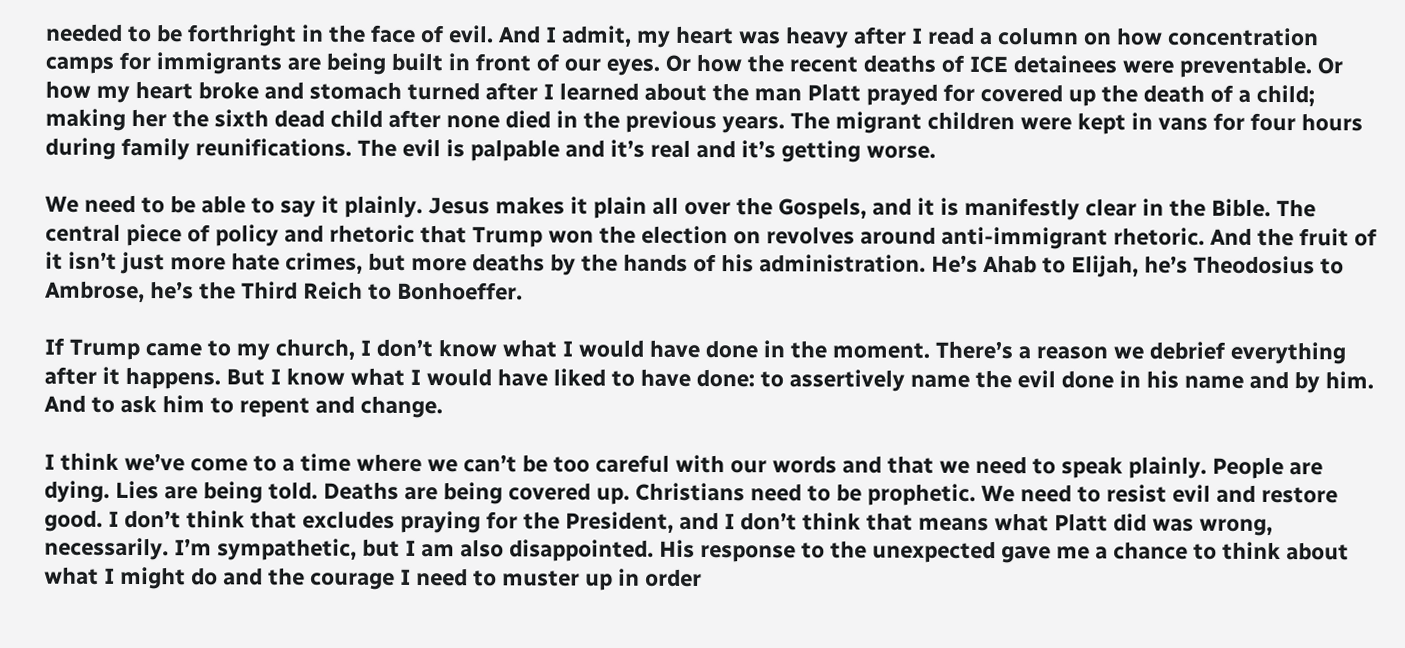needed to be forthright in the face of evil. And I admit, my heart was heavy after I read a column on how concentration camps for immigrants are being built in front of our eyes. Or how the recent deaths of ICE detainees were preventable. Or how my heart broke and stomach turned after I learned about the man Platt prayed for covered up the death of a child; making her the sixth dead child after none died in the previous years. The migrant children were kept in vans for four hours during family reunifications. The evil is palpable and it’s real and it’s getting worse.

We need to be able to say it plainly. Jesus makes it plain all over the Gospels, and it is manifestly clear in the Bible. The central piece of policy and rhetoric that Trump won the election on revolves around anti-immigrant rhetoric. And the fruit of it isn’t just more hate crimes, but more deaths by the hands of his administration. He’s Ahab to Elijah, he’s Theodosius to Ambrose, he’s the Third Reich to Bonhoeffer.

If Trump came to my church, I don’t know what I would have done in the moment. There’s a reason we debrief everything after it happens. But I know what I would have liked to have done: to assertively name the evil done in his name and by him. And to ask him to repent and change.

I think we’ve come to a time where we can’t be too careful with our words and that we need to speak plainly. People are dying. Lies are being told. Deaths are being covered up. Christians need to be prophetic. We need to resist evil and restore good. I don’t think that excludes praying for the President, and I don’t think that means what Platt did was wrong, necessarily. I’m sympathetic, but I am also disappointed. His response to the unexpected gave me a chance to think about what I might do and the courage I need to muster up in order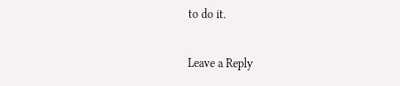to do it.

Leave a Reply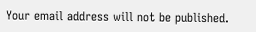Your email address will not be published.